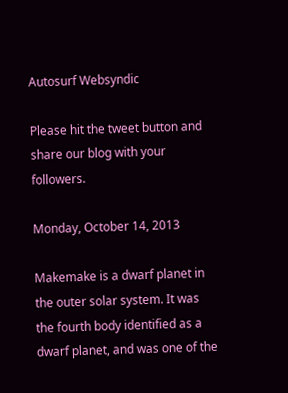Autosurf Websyndic

Please hit the tweet button and share our blog with your followers.

Monday, October 14, 2013

Makemake is a dwarf planet in the outer solar system. It was the fourth body identified as a dwarf planet, and was one of the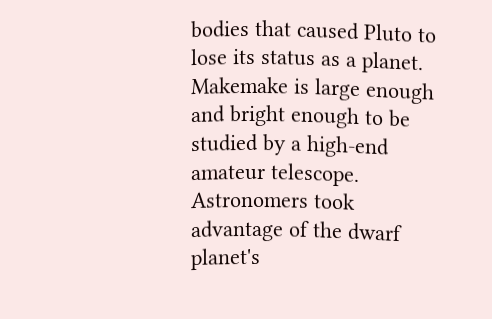bodies that caused Pluto to lose its status as a planet.
Makemake is large enough and bright enough to be studied by a high-end amateur telescope. Astronomers took advantage of the dwarf planet's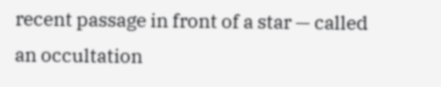recent passage in front of a star — called an occultation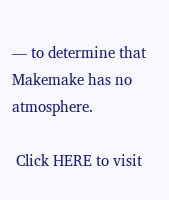— to determine that Makemake has no atmosphere.

 Click HERE to visit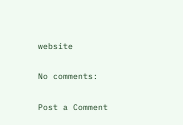website

No comments:

Post a Comment